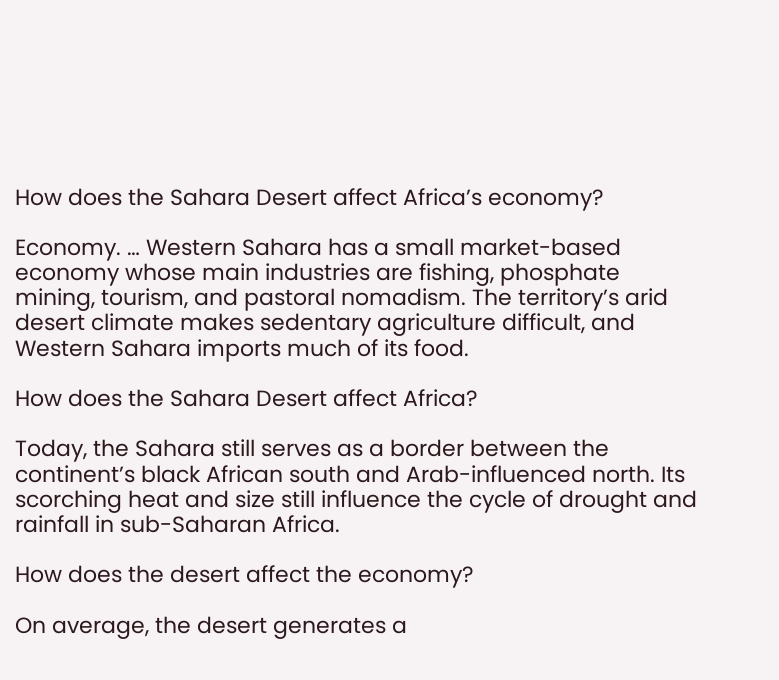How does the Sahara Desert affect Africa’s economy?

Economy. … Western Sahara has a small market-based economy whose main industries are fishing, phosphate mining, tourism, and pastoral nomadism. The territory’s arid desert climate makes sedentary agriculture difficult, and Western Sahara imports much of its food.

How does the Sahara Desert affect Africa?

Today, the Sahara still serves as a border between the continent’s black African south and Arab-influenced north. Its scorching heat and size still influence the cycle of drought and rainfall in sub-Saharan Africa.

How does the desert affect the economy?

On average, the desert generates a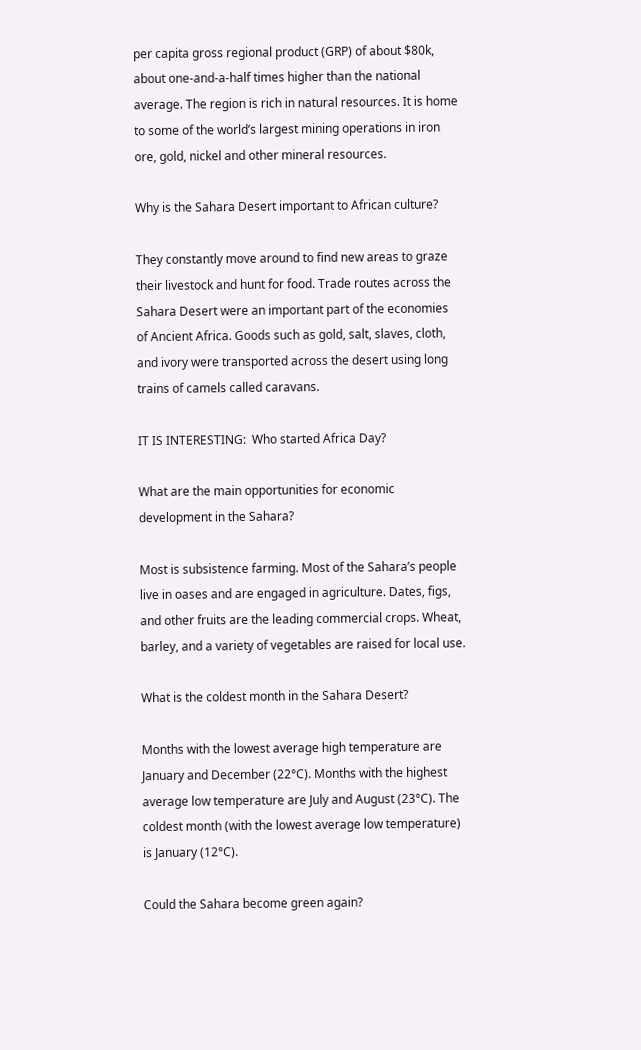per capita gross regional product (GRP) of about $80k, about one-and-a-half times higher than the national average. The region is rich in natural resources. It is home to some of the world’s largest mining operations in iron ore, gold, nickel and other mineral resources.

Why is the Sahara Desert important to African culture?

They constantly move around to find new areas to graze their livestock and hunt for food. Trade routes across the Sahara Desert were an important part of the economies of Ancient Africa. Goods such as gold, salt, slaves, cloth, and ivory were transported across the desert using long trains of camels called caravans.

IT IS INTERESTING:  Who started Africa Day?

What are the main opportunities for economic development in the Sahara?

Most is subsistence farming. Most of the Sahara’s people live in oases and are engaged in agriculture. Dates, figs, and other fruits are the leading commercial crops. Wheat, barley, and a variety of vegetables are raised for local use.

What is the coldest month in the Sahara Desert?

Months with the lowest average high temperature are January and December (22°C). Months with the highest average low temperature are July and August (23°C). The coldest month (with the lowest average low temperature) is January (12°C).

Could the Sahara become green again?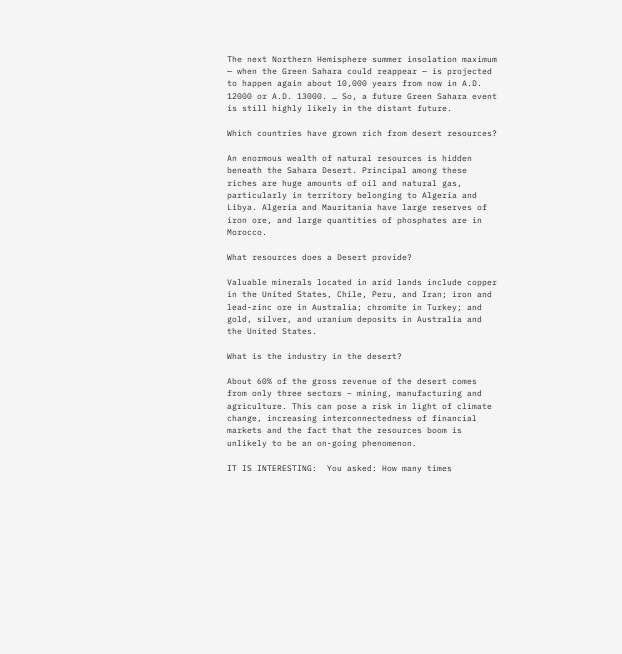The next Northern Hemisphere summer insolation maximum — when the Green Sahara could reappear — is projected to happen again about 10,000 years from now in A.D. 12000 or A.D. 13000. … So, a future Green Sahara event is still highly likely in the distant future.

Which countries have grown rich from desert resources?

An enormous wealth of natural resources is hidden beneath the Sahara Desert. Principal among these riches are huge amounts of oil and natural gas, particularly in territory belonging to Algeria and Libya. Algeria and Mauritania have large reserves of iron ore, and large quantities of phosphates are in Morocco.

What resources does a Desert provide?

Valuable minerals located in arid lands include copper in the United States, Chile, Peru, and Iran; iron and lead-zinc ore in Australia; chromite in Turkey; and gold, silver, and uranium deposits in Australia and the United States.

What is the industry in the desert?

About 60% of the gross revenue of the desert comes from only three sectors – mining, manufacturing and agriculture. This can pose a risk in light of climate change, increasing interconnectedness of financial markets and the fact that the resources boom is unlikely to be an on-going phenomenon.

IT IS INTERESTING:  You asked: How many times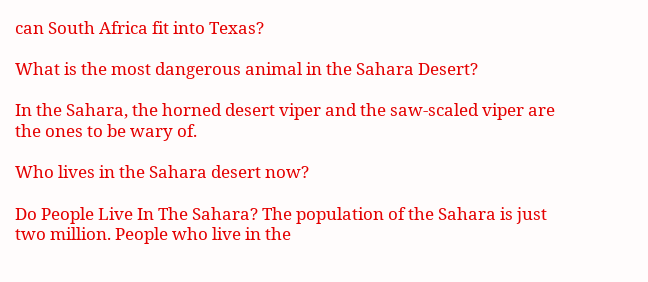can South Africa fit into Texas?

What is the most dangerous animal in the Sahara Desert?

In the Sahara, the horned desert viper and the saw-scaled viper are the ones to be wary of.

Who lives in the Sahara desert now?

Do People Live In The Sahara? The population of the Sahara is just two million. People who live in the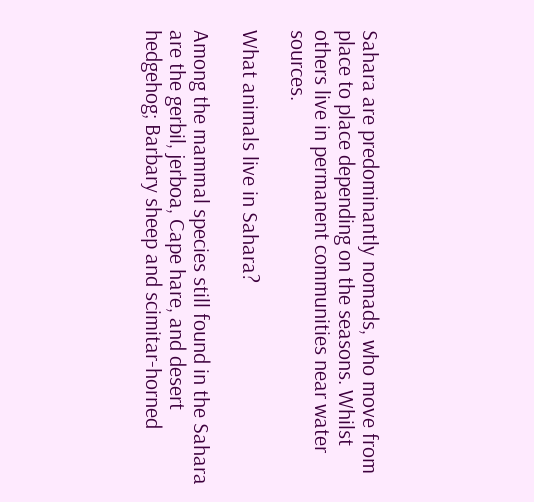Sahara are predominantly nomads, who move from place to place depending on the seasons. Whilst others live in permanent communities near water sources.

What animals live in Sahara?

Among the mammal species still found in the Sahara are the gerbil, jerboa, Cape hare, and desert hedgehog; Barbary sheep and scimitar-horned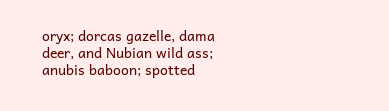oryx; dorcas gazelle, dama deer, and Nubian wild ass; anubis baboon; spotted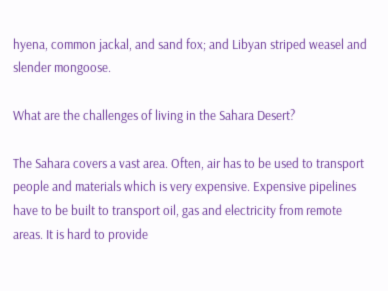hyena, common jackal, and sand fox; and Libyan striped weasel and slender mongoose.

What are the challenges of living in the Sahara Desert?

The Sahara covers a vast area. Often, air has to be used to transport people and materials which is very expensive. Expensive pipelines have to be built to transport oil, gas and electricity from remote areas. It is hard to provide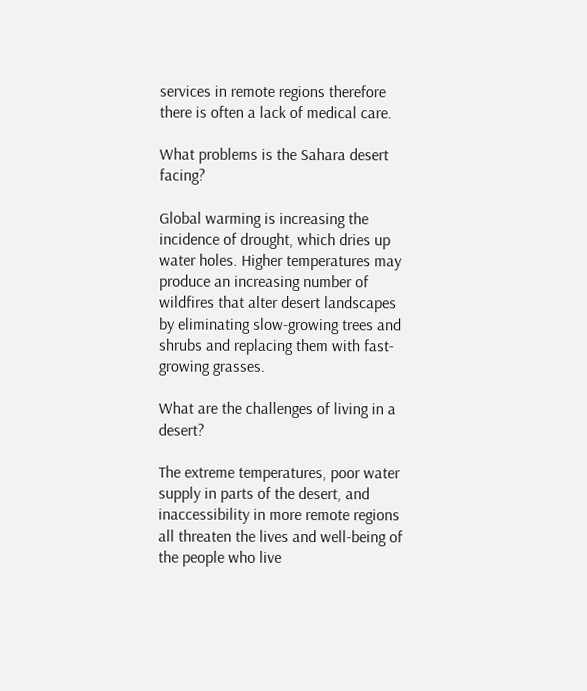services in remote regions therefore there is often a lack of medical care.

What problems is the Sahara desert facing?

Global warming is increasing the incidence of drought, which dries up water holes. Higher temperatures may produce an increasing number of wildfires that alter desert landscapes by eliminating slow-growing trees and shrubs and replacing them with fast-growing grasses.

What are the challenges of living in a desert?

The extreme temperatures, poor water supply in parts of the desert, and inaccessibility in more remote regions all threaten the lives and well-being of the people who live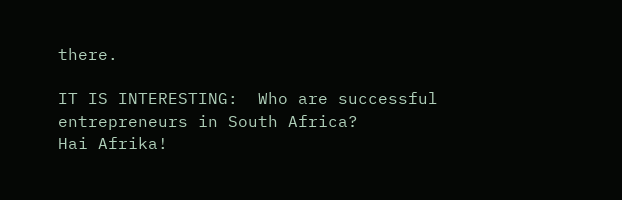there.

IT IS INTERESTING:  Who are successful entrepreneurs in South Africa?
Hai Afrika!